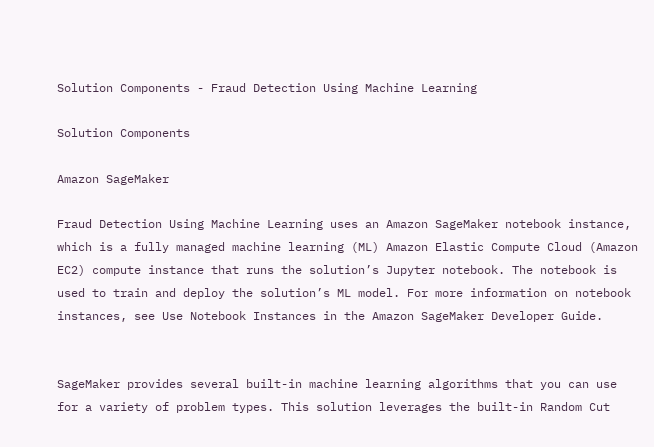Solution Components - Fraud Detection Using Machine Learning

Solution Components

Amazon SageMaker

Fraud Detection Using Machine Learning uses an Amazon SageMaker notebook instance, which is a fully managed machine learning (ML) Amazon Elastic Compute Cloud (Amazon EC2) compute instance that runs the solution’s Jupyter notebook. The notebook is used to train and deploy the solution’s ML model. For more information on notebook instances, see Use Notebook Instances in the Amazon SageMaker Developer Guide.


SageMaker provides several built-in machine learning algorithms that you can use for a variety of problem types. This solution leverages the built-in Random Cut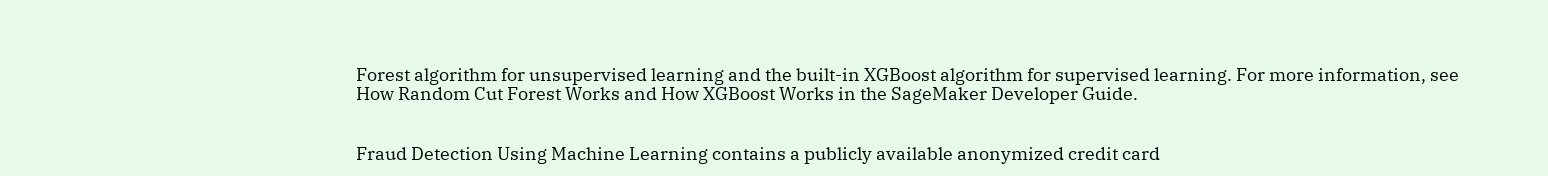Forest algorithm for unsupervised learning and the built-in XGBoost algorithm for supervised learning. For more information, see How Random Cut Forest Works and How XGBoost Works in the SageMaker Developer Guide.


Fraud Detection Using Machine Learning contains a publicly available anonymized credit card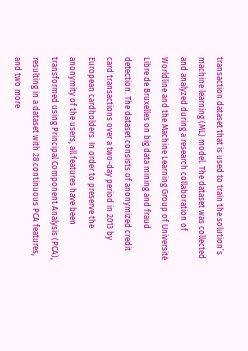transaction dataset that is used to train the solution’s machine learning (ML) model. The dataset was collected and analyzed during a research collaboration of Worldline and the Machine Learning Group of Université Libre de Bruxelles on big data mining and fraud detection. The dataset consists of anonymized credit card transactions over a two-day period in 2013 by European cardholders. In order to preserve the anonymity of the users, all features have been transformed using Principal Component Analysis (PCA), resulting in a dataset with 28 continuous PCA features, and two more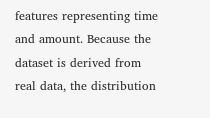features representing time and amount. Because the dataset is derived from real data, the distribution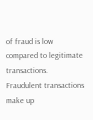of fraud is low compared to legitimate transactions. Fraudulent transactions make up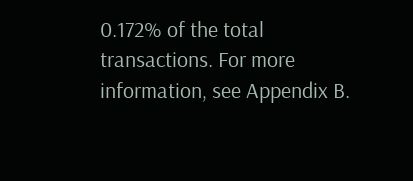0.172% of the total transactions. For more information, see Appendix B.